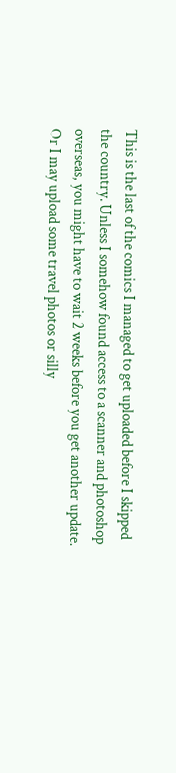This is the last of the comics I managed to get uploaded before I skipped the country. Unless I somehow found access to a scanner and photoshop overseas, you might have to wait 2 weeks before you get another update. Or I may upload some travel photos or silly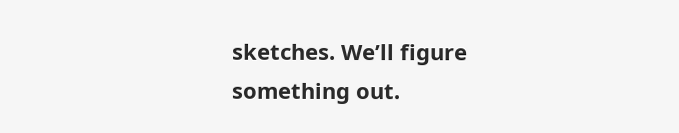sketches. We’ll figure something out.